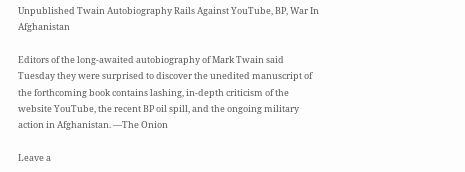Unpublished Twain Autobiography Rails Against YouTube, BP, War In Afghanistan

Editors of the long-awaited autobiography of Mark Twain said Tuesday they were surprised to discover the unedited manuscript of the forthcoming book contains lashing, in-depth criticism of the website YouTube, the recent BP oil spill, and the ongoing military action in Afghanistan. —The Onion

Leave a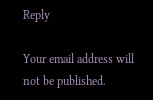Reply

Your email address will not be published.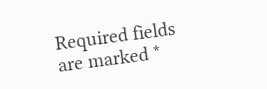Required fields are marked *